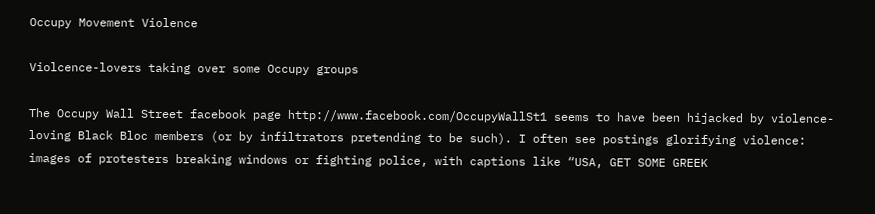Occupy Movement Violence

Violcence-lovers taking over some Occupy groups

The Occupy Wall Street facebook page http://www.facebook.com/OccupyWallSt1 seems to have been hijacked by violence-loving Black Bloc members (or by infiltrators pretending to be such). I often see postings glorifying violence: images of protesters breaking windows or fighting police, with captions like “USA, GET SOME GREEK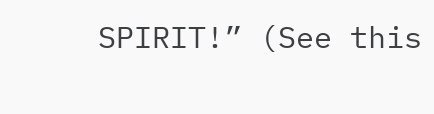SPIRIT!” (See this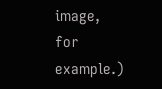image, for example.)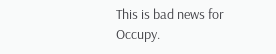This is bad news for Occupy.